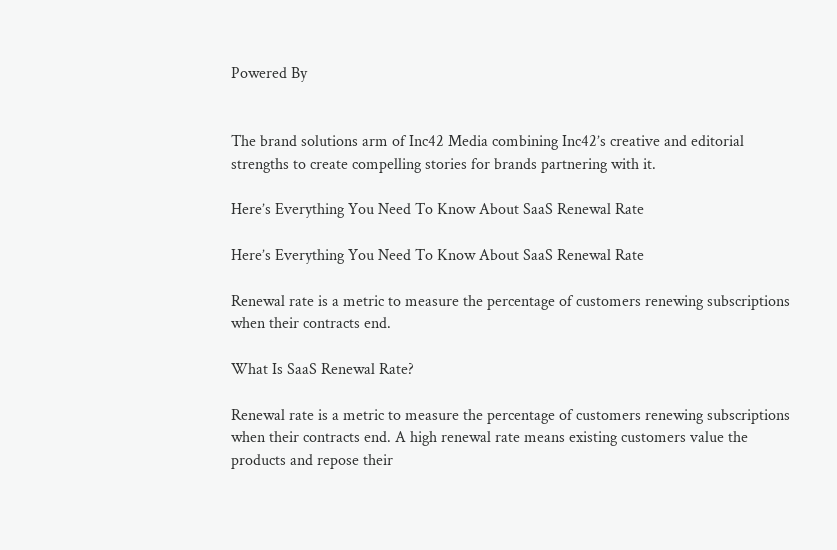Powered By


The brand solutions arm of Inc42 Media combining Inc42’s creative and editorial strengths to create compelling stories for brands partnering with it.

Here’s Everything You Need To Know About SaaS Renewal Rate

Here’s Everything You Need To Know About SaaS Renewal Rate

Renewal rate is a metric to measure the percentage of customers renewing subscriptions when their contracts end.

What Is SaaS Renewal Rate?

Renewal rate is a metric to measure the percentage of customers renewing subscriptions when their contracts end. A high renewal rate means existing customers value the products and repose their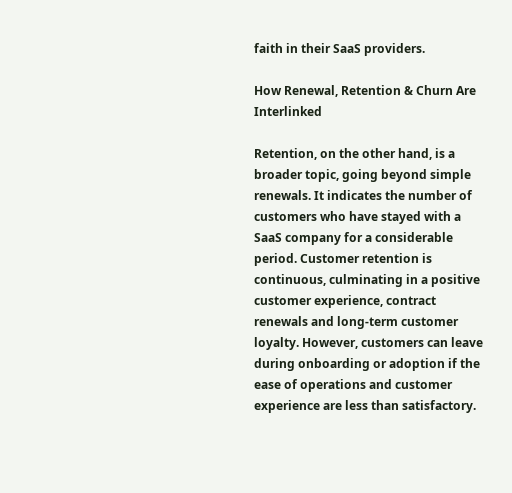faith in their SaaS providers.

How Renewal, Retention & Churn Are Interlinked

Retention, on the other hand, is a broader topic, going beyond simple renewals. It indicates the number of customers who have stayed with a SaaS company for a considerable period. Customer retention is continuous, culminating in a positive customer experience, contract renewals and long-term customer loyalty. However, customers can leave during onboarding or adoption if the ease of operations and customer experience are less than satisfactory.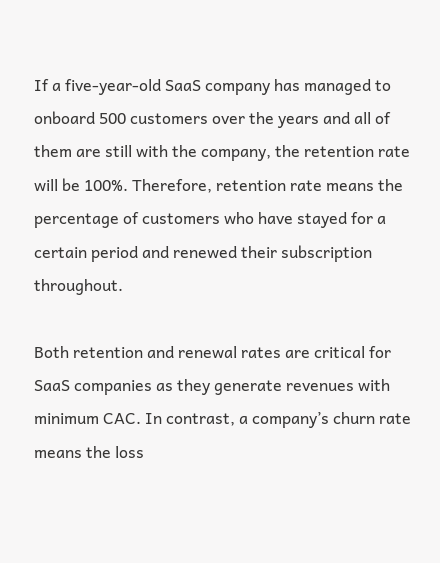If a five-year-old SaaS company has managed to onboard 500 customers over the years and all of them are still with the company, the retention rate will be 100%. Therefore, retention rate means the percentage of customers who have stayed for a certain period and renewed their subscription throughout.

Both retention and renewal rates are critical for SaaS companies as they generate revenues with minimum CAC. In contrast, a company’s churn rate means the loss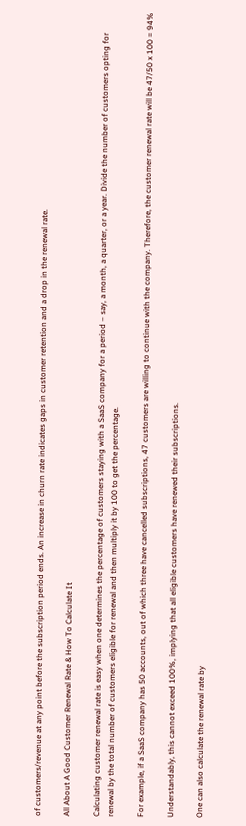of customers/revenue at any point before the subscription period ends. An increase in churn rate indicates gaps in customer retention and a drop in the renewal rate.

All About A Good Customer Renewal Rate & How To Calculate It

Calculating customer renewal rate is easy when one determines the percentage of customers staying with a SaaS company for a period – say, a month, a quarter, or a year. Divide the number of customers opting for renewal by the total number of customers eligible for renewal and then multiply it by 100 to get the percentage.

For example, if a SaaS company has 50 accounts, out of which three have cancelled subscriptions, 47 customers are willing to continue with the company. Therefore, the customer renewal rate will be 47/50 x 100 = 94%

Understandably, this cannot exceed 100%, implying that all eligible customers have renewed their subscriptions.

One can also calculate the renewal rate by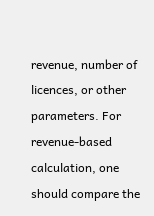revenue, number of licences, or other parameters. For revenue-based calculation, one should compare the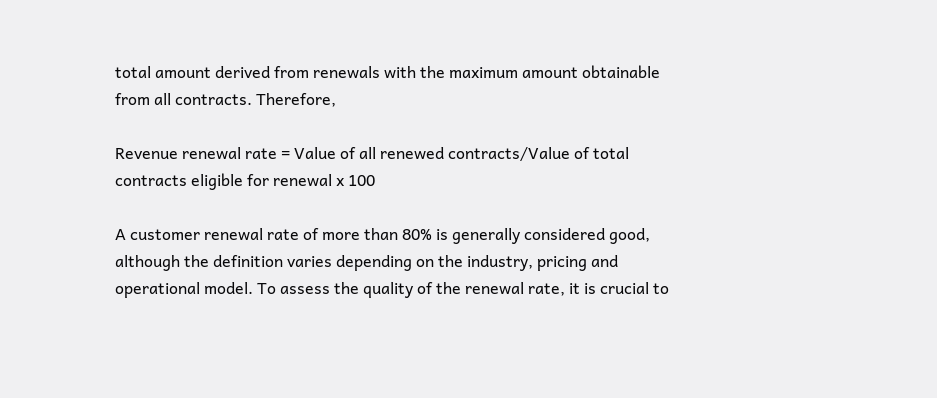total amount derived from renewals with the maximum amount obtainable from all contracts. Therefore,

Revenue renewal rate = Value of all renewed contracts/Value of total contracts eligible for renewal x 100

A customer renewal rate of more than 80% is generally considered good, although the definition varies depending on the industry, pricing and operational model. To assess the quality of the renewal rate, it is crucial to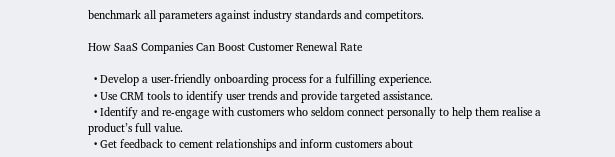benchmark all parameters against industry standards and competitors.

How SaaS Companies Can Boost Customer Renewal Rate

  • Develop a user-friendly onboarding process for a fulfilling experience.
  • Use CRM tools to identify user trends and provide targeted assistance.
  • Identify and re-engage with customers who seldom connect personally to help them realise a product’s full value.
  • Get feedback to cement relationships and inform customers about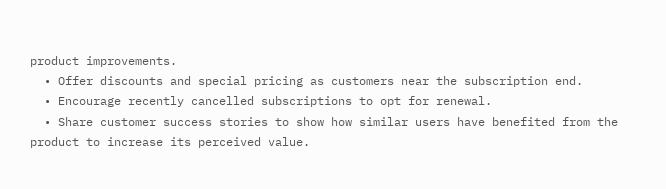product improvements.
  • Offer discounts and special pricing as customers near the subscription end.
  • Encourage recently cancelled subscriptions to opt for renewal.
  • Share customer success stories to show how similar users have benefited from the product to increase its perceived value.